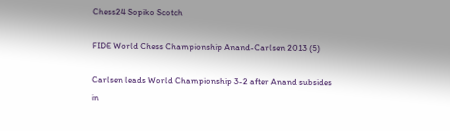Chess24 Sopiko Scotch

FIDE World Chess Championship Anand-Carlsen 2013 (5)

Carlsen leads World Championship 3-2 after Anand subsides in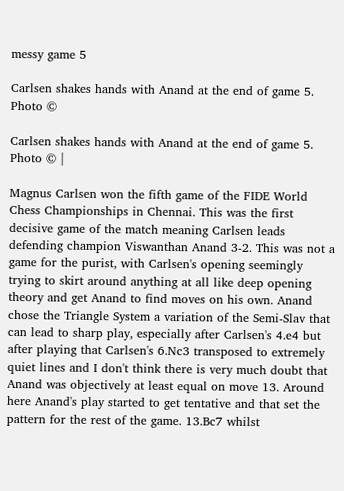messy game 5

Carlsen shakes hands with Anand at the end of game 5. Photo ©

Carlsen shakes hands with Anand at the end of game 5. Photo © |

Magnus Carlsen won the fifth game of the FIDE World Chess Championships in Chennai. This was the first decisive game of the match meaning Carlsen leads defending champion Viswanthan Anand 3-2. This was not a game for the purist, with Carlsen's opening seemingly trying to skirt around anything at all like deep opening theory and get Anand to find moves on his own. Anand chose the Triangle System a variation of the Semi-Slav that can lead to sharp play, especially after Carlsen's 4.e4 but after playing that Carlsen's 6.Nc3 transposed to extremely quiet lines and I don't think there is very much doubt that Anand was objectively at least equal on move 13. Around here Anand's play started to get tentative and that set the pattern for the rest of the game. 13.Bc7 whilst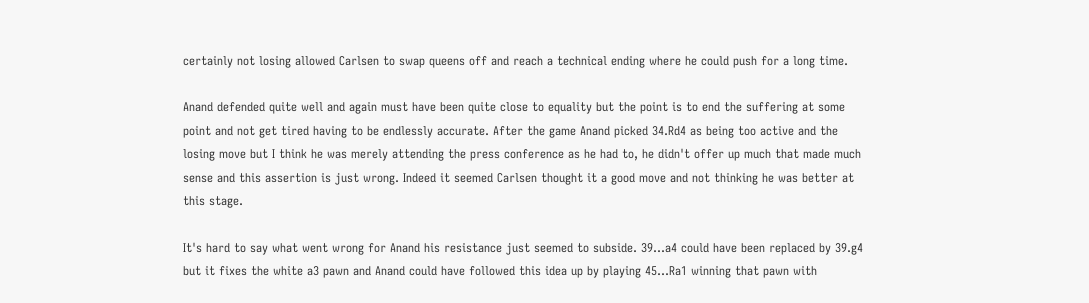certainly not losing allowed Carlsen to swap queens off and reach a technical ending where he could push for a long time.

Anand defended quite well and again must have been quite close to equality but the point is to end the suffering at some point and not get tired having to be endlessly accurate. After the game Anand picked 34.Rd4 as being too active and the losing move but I think he was merely attending the press conference as he had to, he didn't offer up much that made much sense and this assertion is just wrong. Indeed it seemed Carlsen thought it a good move and not thinking he was better at this stage.

It's hard to say what went wrong for Anand his resistance just seemed to subside. 39...a4 could have been replaced by 39.g4 but it fixes the white a3 pawn and Anand could have followed this idea up by playing 45...Ra1 winning that pawn with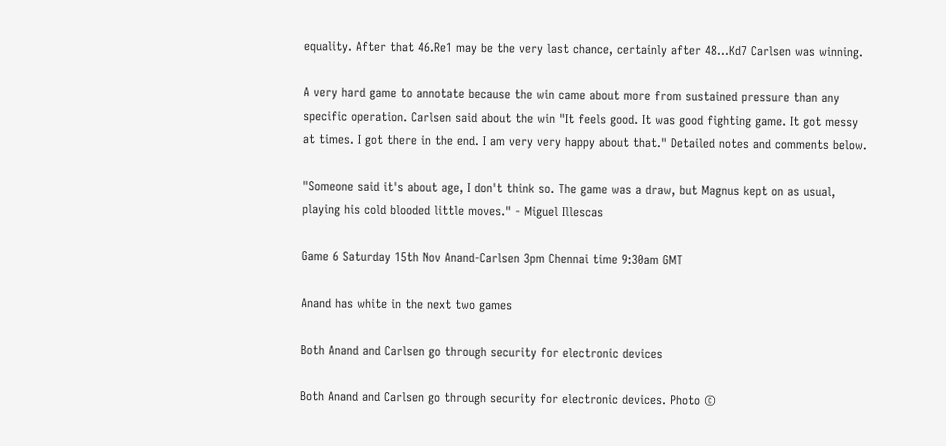equality. After that 46.Re1 may be the very last chance, certainly after 48...Kd7 Carlsen was winning.

A very hard game to annotate because the win came about more from sustained pressure than any specific operation. Carlsen said about the win "It feels good. It was good fighting game. It got messy at times. I got there in the end. I am very very happy about that." Detailed notes and comments below.

"Someone said it's about age, I don't think so. The game was a draw, but Magnus kept on as usual, playing his cold blooded little moves." - Miguel Illescas

Game 6 Saturday 15th Nov Anand-Carlsen 3pm Chennai time 9:30am GMT

Anand has white in the next two games

Both Anand and Carlsen go through security for electronic devices

Both Anand and Carlsen go through security for electronic devices. Photo ©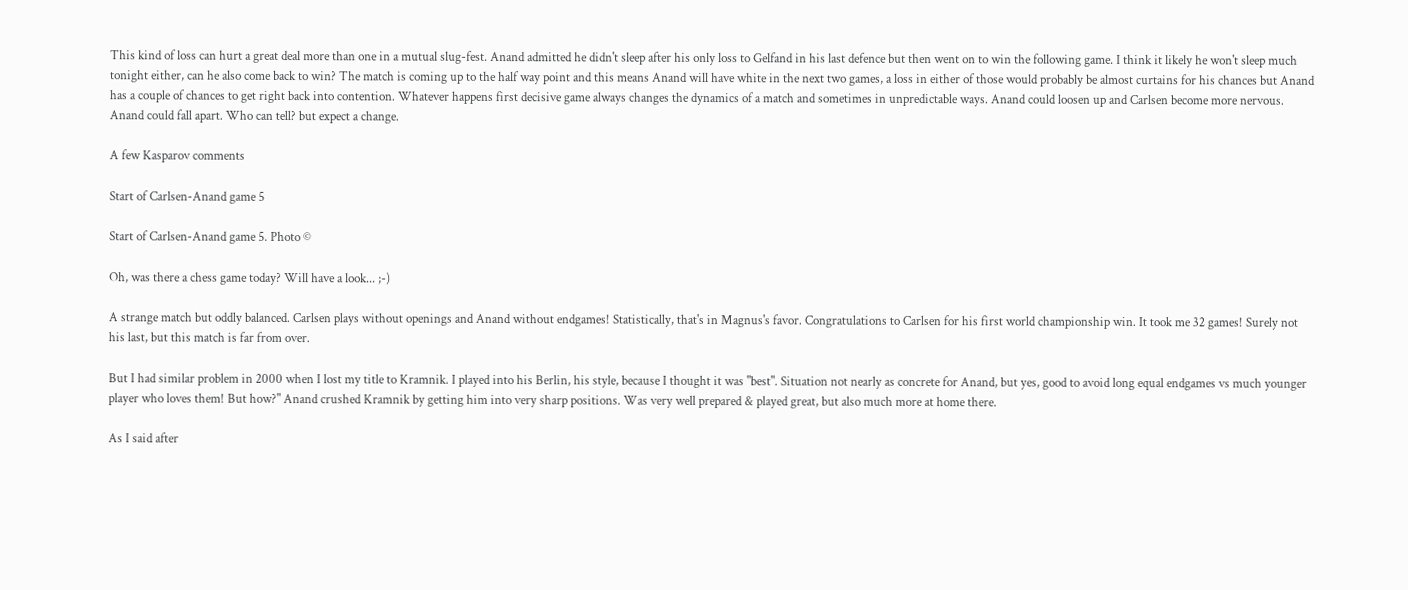This kind of loss can hurt a great deal more than one in a mutual slug-fest. Anand admitted he didn't sleep after his only loss to Gelfand in his last defence but then went on to win the following game. I think it likely he won't sleep much tonight either, can he also come back to win? The match is coming up to the half way point and this means Anand will have white in the next two games, a loss in either of those would probably be almost curtains for his chances but Anand has a couple of chances to get right back into contention. Whatever happens first decisive game always changes the dynamics of a match and sometimes in unpredictable ways. Anand could loosen up and Carlsen become more nervous. Anand could fall apart. Who can tell? but expect a change.

A few Kasparov comments

Start of Carlsen-Anand game 5

Start of Carlsen-Anand game 5. Photo ©

Oh, was there a chess game today? Will have a look... ;-)

A strange match but oddly balanced. Carlsen plays without openings and Anand without endgames! Statistically, that's in Magnus's favor. Congratulations to Carlsen for his first world championship win. It took me 32 games! Surely not his last, but this match is far from over.

But I had similar problem in 2000 when I lost my title to Kramnik. I played into his Berlin, his style, because I thought it was "best". Situation not nearly as concrete for Anand, but yes, good to avoid long equal endgames vs much younger player who loves them! But how?" Anand crushed Kramnik by getting him into very sharp positions. Was very well prepared & played great, but also much more at home there.

As I said after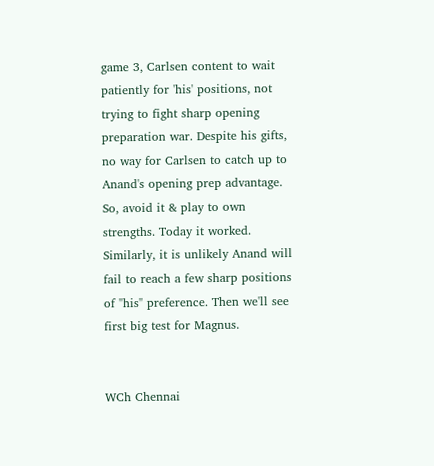game 3, Carlsen content to wait patiently for 'his' positions, not trying to fight sharp opening preparation war. Despite his gifts, no way for Carlsen to catch up to Anand's opening prep advantage. So, avoid it & play to own strengths. Today it worked. Similarly, it is unlikely Anand will fail to reach a few sharp positions of "his" preference. Then we'll see first big test for Magnus.


WCh Chennai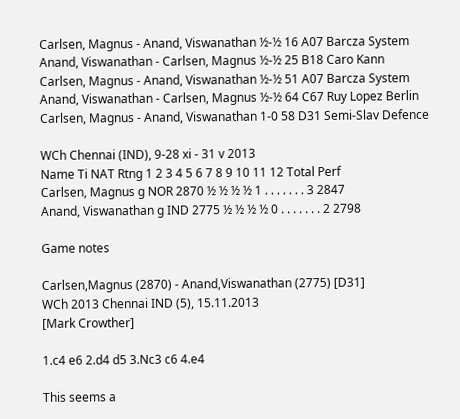Carlsen, Magnus - Anand, Viswanathan ½-½ 16 A07 Barcza System
Anand, Viswanathan - Carlsen, Magnus ½-½ 25 B18 Caro Kann
Carlsen, Magnus - Anand, Viswanathan ½-½ 51 A07 Barcza System
Anand, Viswanathan - Carlsen, Magnus ½-½ 64 C67 Ruy Lopez Berlin
Carlsen, Magnus - Anand, Viswanathan 1-0 58 D31 Semi-Slav Defence

WCh Chennai (IND), 9-28 xi - 31 v 2013
Name Ti NAT Rtng 1 2 3 4 5 6 7 8 9 10 11 12 Total Perf
Carlsen, Magnus g NOR 2870 ½ ½ ½ ½ 1 . . . . . . . 3 2847
Anand, Viswanathan g IND 2775 ½ ½ ½ ½ 0 . . . . . . . 2 2798

Game notes

Carlsen,Magnus (2870) - Anand,Viswanathan (2775) [D31]
WCh 2013 Chennai IND (5), 15.11.2013
[Mark Crowther]

1.c4 e6 2.d4 d5 3.Nc3 c6 4.e4

This seems a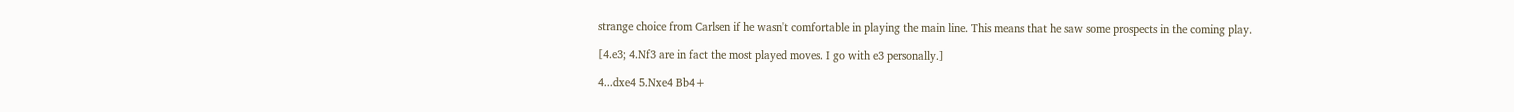strange choice from Carlsen if he wasn't comfortable in playing the main line. This means that he saw some prospects in the coming play.

[4.e3; 4.Nf3 are in fact the most played moves. I go with e3 personally.]

4...dxe4 5.Nxe4 Bb4+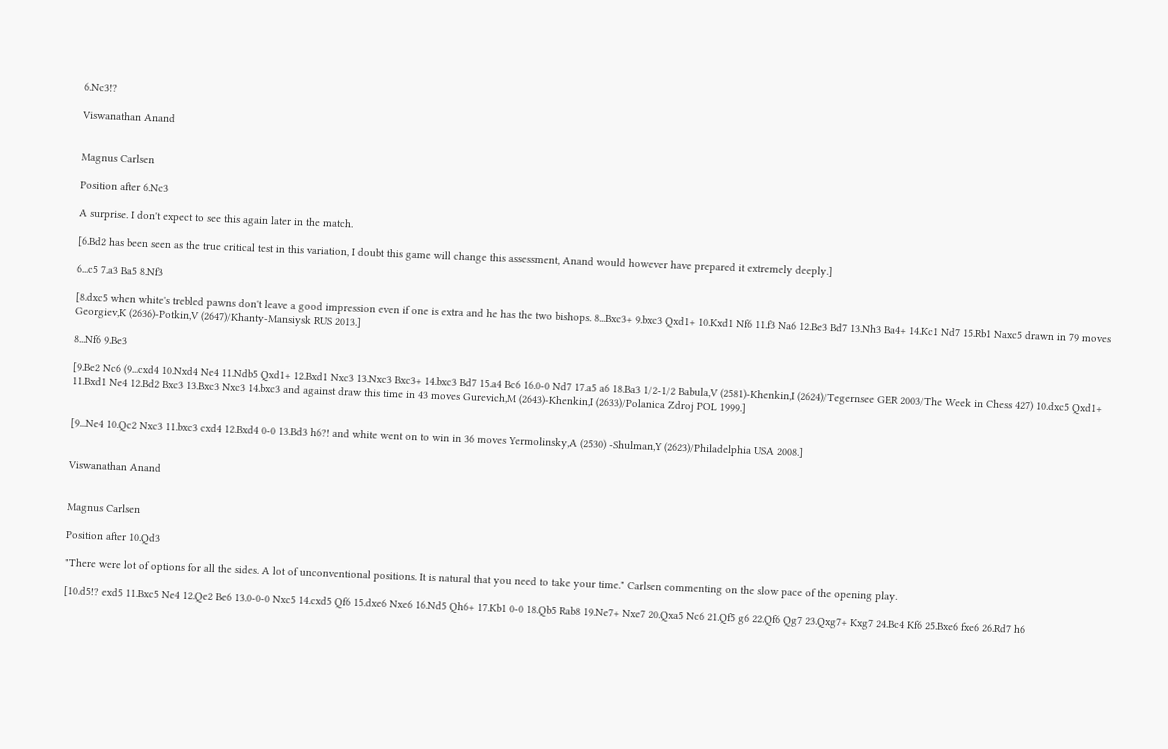6.Nc3!?

Viswanathan Anand


Magnus Carlsen

Position after 6.Nc3

A surprise. I don't expect to see this again later in the match.

[6.Bd2 has been seen as the true critical test in this variation, I doubt this game will change this assessment, Anand would however have prepared it extremely deeply.]

6...c5 7.a3 Ba5 8.Nf3

[8.dxc5 when white's trebled pawns don't leave a good impression even if one is extra and he has the two bishops. 8...Bxc3+ 9.bxc3 Qxd1+ 10.Kxd1 Nf6 11.f3 Na6 12.Be3 Bd7 13.Nh3 Ba4+ 14.Kc1 Nd7 15.Rb1 Naxc5 drawn in 79 moves Georgiev,K (2636)-Potkin,V (2647)/Khanty-Mansiysk RUS 2013.]

8...Nf6 9.Be3

[9.Be2 Nc6 (9...cxd4 10.Nxd4 Ne4 11.Ndb5 Qxd1+ 12.Bxd1 Nxc3 13.Nxc3 Bxc3+ 14.bxc3 Bd7 15.a4 Bc6 16.0-0 Nd7 17.a5 a6 18.Ba3 1/2-1/2 Babula,V (2581)-Khenkin,I (2624)/Tegernsee GER 2003/The Week in Chess 427) 10.dxc5 Qxd1+ 11.Bxd1 Ne4 12.Bd2 Bxc3 13.Bxc3 Nxc3 14.bxc3 and against draw this time in 43 moves Gurevich,M (2643)-Khenkin,I (2633)/Polanica Zdroj POL 1999.]


[9...Ne4 10.Qc2 Nxc3 11.bxc3 cxd4 12.Bxd4 0-0 13.Bd3 h6?! and white went on to win in 36 moves Yermolinsky,A (2530) -Shulman,Y (2623)/Philadelphia USA 2008.]


Viswanathan Anand


Magnus Carlsen

Position after 10.Qd3

"There were lot of options for all the sides. A lot of unconventional positions. It is natural that you need to take your time." Carlsen commenting on the slow pace of the opening play.

[10.d5!? exd5 11.Bxc5 Ne4 12.Qe2 Be6 13.0-0-0 Nxc5 14.cxd5 Qf6 15.dxe6 Nxe6 16.Nd5 Qh6+ 17.Kb1 0-0 18.Qb5 Rab8 19.Ne7+ Nxe7 20.Qxa5 Nc6 21.Qf5 g6 22.Qf6 Qg7 23.Qxg7+ Kxg7 24.Bc4 Kf6 25.Bxe6 fxe6 26.Rd7 h6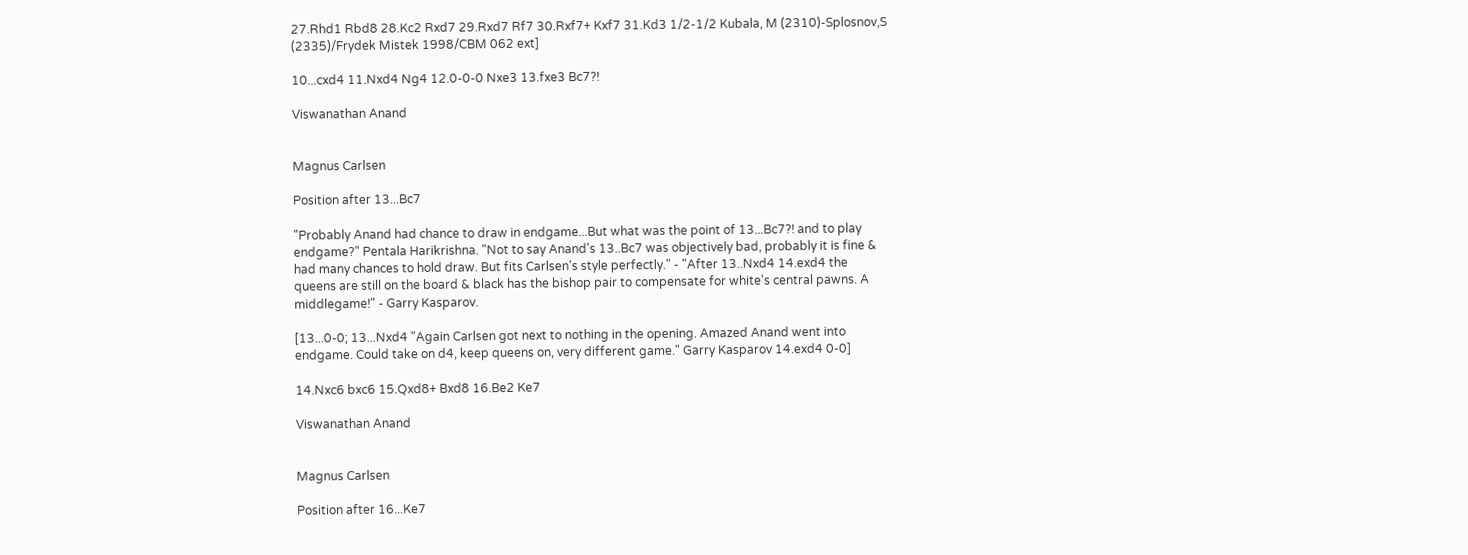27.Rhd1 Rbd8 28.Kc2 Rxd7 29.Rxd7 Rf7 30.Rxf7+ Kxf7 31.Kd3 1/2-1/2 Kubala, M (2310)-Splosnov,S (2335)/Frydek Mistek 1998/CBM 062 ext]

10...cxd4 11.Nxd4 Ng4 12.0-0-0 Nxe3 13.fxe3 Bc7?!

Viswanathan Anand


Magnus Carlsen

Position after 13...Bc7

"Probably Anand had chance to draw in endgame...But what was the point of 13...Bc7?! and to play endgame?" Pentala Harikrishna. "Not to say Anand's 13..Bc7 was objectively bad, probably it is fine & had many chances to hold draw. But fits Carlsen's style perfectly." - "After 13..Nxd4 14.exd4 the queens are still on the board & black has the bishop pair to compensate for white's central pawns. A middlegame!" - Garry Kasparov.

[13...0-0; 13...Nxd4 "Again Carlsen got next to nothing in the opening. Amazed Anand went into endgame. Could take on d4, keep queens on, very different game." Garry Kasparov 14.exd4 0-0]

14.Nxc6 bxc6 15.Qxd8+ Bxd8 16.Be2 Ke7

Viswanathan Anand


Magnus Carlsen

Position after 16...Ke7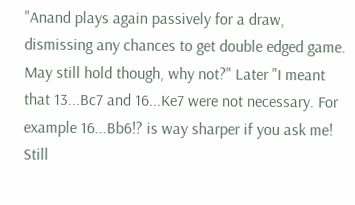"Anand plays again passively for a draw, dismissing any chances to get double edged game. May still hold though, why not?" Later "I meant that 13...Bc7 and 16...Ke7 were not necessary. For example 16...Bb6!? is way sharper if you ask me! Still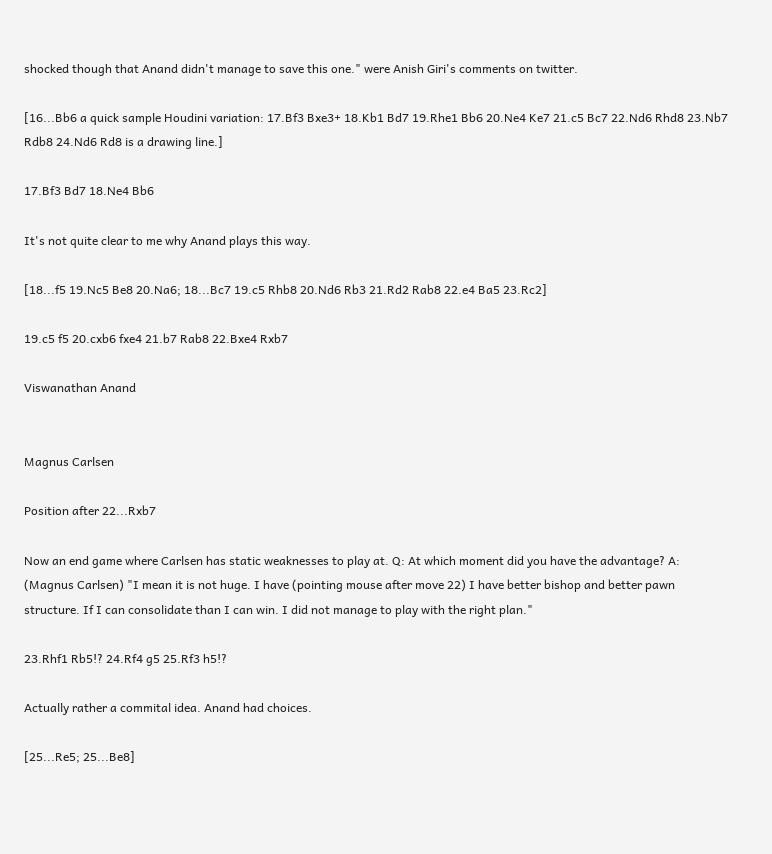shocked though that Anand didn't manage to save this one." were Anish Giri's comments on twitter.

[16...Bb6 a quick sample Houdini variation: 17.Bf3 Bxe3+ 18.Kb1 Bd7 19.Rhe1 Bb6 20.Ne4 Ke7 21.c5 Bc7 22.Nd6 Rhd8 23.Nb7 Rdb8 24.Nd6 Rd8 is a drawing line.]

17.Bf3 Bd7 18.Ne4 Bb6

It's not quite clear to me why Anand plays this way.

[18...f5 19.Nc5 Be8 20.Na6; 18...Bc7 19.c5 Rhb8 20.Nd6 Rb3 21.Rd2 Rab8 22.e4 Ba5 23.Rc2]

19.c5 f5 20.cxb6 fxe4 21.b7 Rab8 22.Bxe4 Rxb7

Viswanathan Anand


Magnus Carlsen

Position after 22...Rxb7

Now an end game where Carlsen has static weaknesses to play at. Q: At which moment did you have the advantage? A: (Magnus Carlsen) "I mean it is not huge. I have (pointing mouse after move 22) I have better bishop and better pawn structure. If I can consolidate than I can win. I did not manage to play with the right plan."

23.Rhf1 Rb5!? 24.Rf4 g5 25.Rf3 h5!?

Actually rather a commital idea. Anand had choices.

[25...Re5; 25...Be8]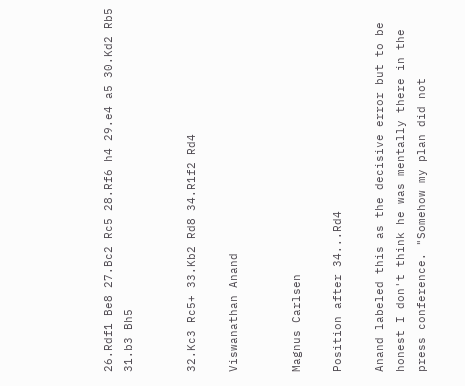26.Rdf1 Be8 27.Bc2 Rc5 28.Rf6 h4 29.e4 a5 30.Kd2 Rb5 31.b3 Bh5


32.Kc3 Rc5+ 33.Kb2 Rd8 34.R1f2 Rd4

Viswanathan Anand


Magnus Carlsen

Position after 34...Rd4

Anand labeled this as the decisive error but to be honest I don't think he was mentally there in the press conference. "Somehow my plan did not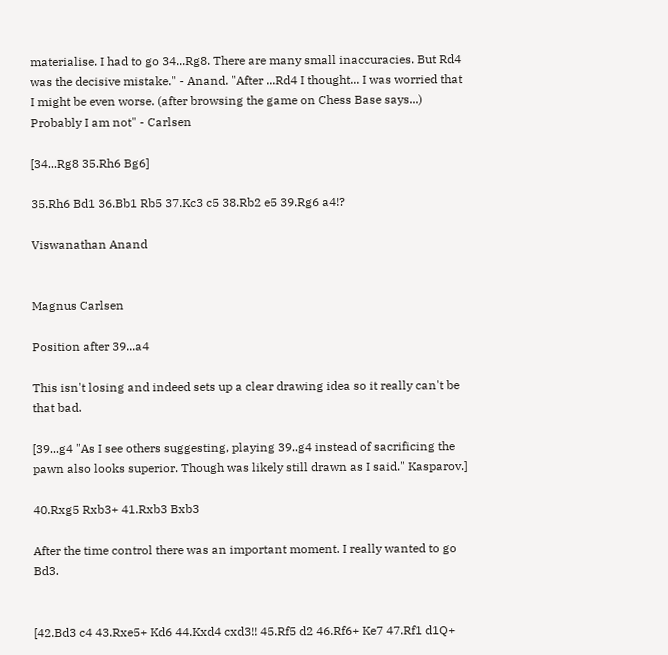materialise. I had to go 34...Rg8. There are many small inaccuracies. But Rd4 was the decisive mistake." - Anand. "After ...Rd4 I thought... I was worried that I might be even worse. (after browsing the game on Chess Base says...) Probably I am not" - Carlsen

[34...Rg8 35.Rh6 Bg6]

35.Rh6 Bd1 36.Bb1 Rb5 37.Kc3 c5 38.Rb2 e5 39.Rg6 a4!?

Viswanathan Anand


Magnus Carlsen

Position after 39...a4

This isn't losing and indeed sets up a clear drawing idea so it really can't be that bad.

[39...g4 "As I see others suggesting, playing 39..g4 instead of sacrificing the pawn also looks superior. Though was likely still drawn as I said." Kasparov.]

40.Rxg5 Rxb3+ 41.Rxb3 Bxb3

After the time control there was an important moment. I really wanted to go Bd3.


[42.Bd3 c4 43.Rxe5+ Kd6 44.Kxd4 cxd3!! 45.Rf5 d2 46.Rf6+ Ke7 47.Rf1 d1Q+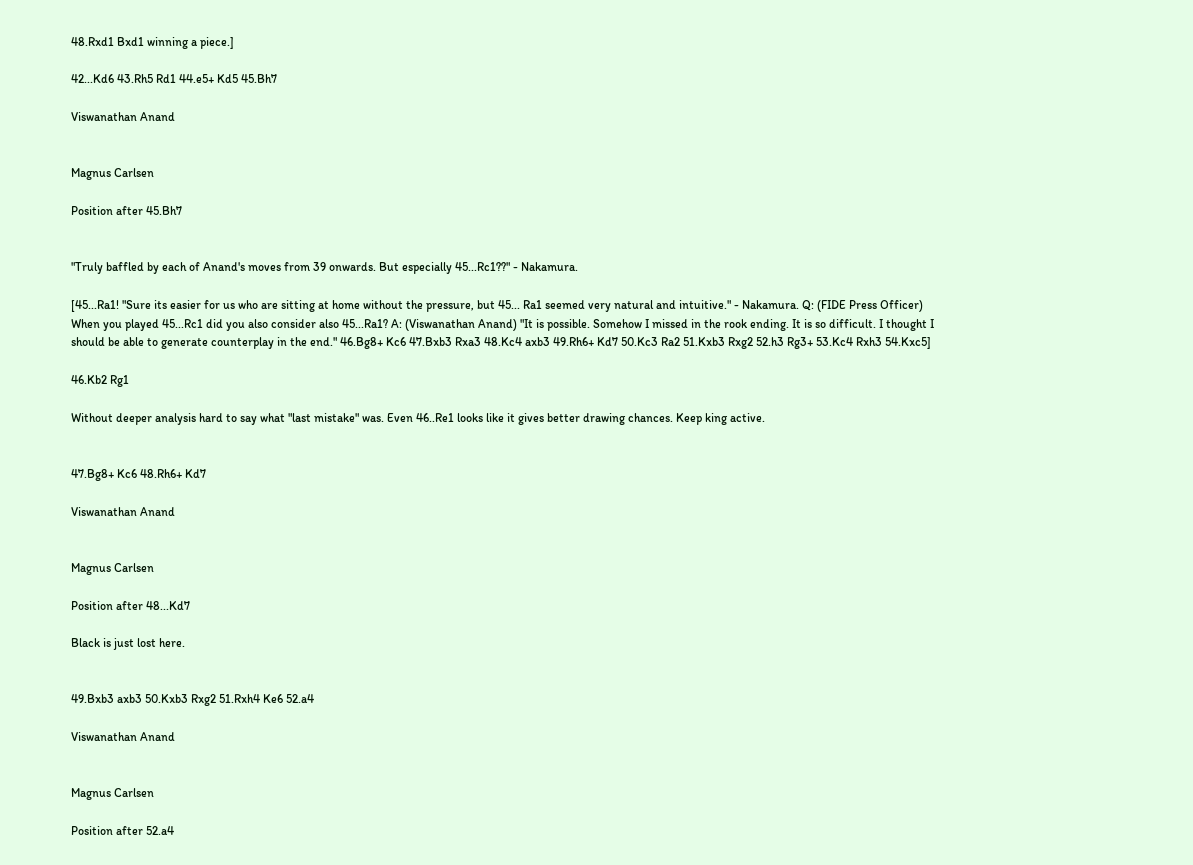48.Rxd1 Bxd1 winning a piece.]

42...Kd6 43.Rh5 Rd1 44.e5+ Kd5 45.Bh7

Viswanathan Anand


Magnus Carlsen

Position after 45.Bh7


"Truly baffled by each of Anand's moves from 39 onwards. But especially 45...Rc1??" - Nakamura.

[45...Ra1! "Sure its easier for us who are sitting at home without the pressure, but 45... Ra1 seemed very natural and intuitive." - Nakamura. Q: (FIDE Press Officer) When you played 45...Rc1 did you also consider also 45...Ra1? A: (Viswanathan Anand) "It is possible. Somehow I missed in the rook ending. It is so difficult. I thought I should be able to generate counterplay in the end." 46.Bg8+ Kc6 47.Bxb3 Rxa3 48.Kc4 axb3 49.Rh6+ Kd7 50.Kc3 Ra2 51.Kxb3 Rxg2 52.h3 Rg3+ 53.Kc4 Rxh3 54.Kxc5]

46.Kb2 Rg1

Without deeper analysis hard to say what "last mistake" was. Even 46..Re1 looks like it gives better drawing chances. Keep king active.


47.Bg8+ Kc6 48.Rh6+ Kd7

Viswanathan Anand


Magnus Carlsen

Position after 48...Kd7

Black is just lost here.


49.Bxb3 axb3 50.Kxb3 Rxg2 51.Rxh4 Ke6 52.a4

Viswanathan Anand


Magnus Carlsen

Position after 52.a4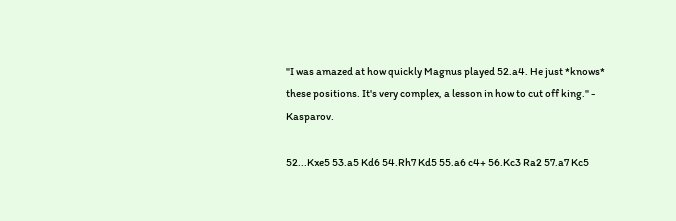"I was amazed at how quickly Magnus played 52.a4. He just *knows* these positions. It's very complex, a lesson in how to cut off king." - Kasparov.

52...Kxe5 53.a5 Kd6 54.Rh7 Kd5 55.a6 c4+ 56.Kc3 Ra2 57.a7 Kc5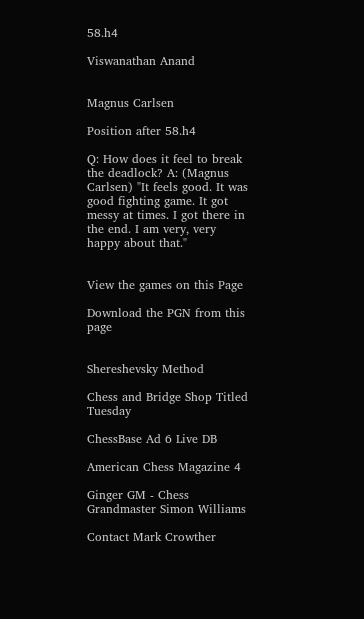58.h4

Viswanathan Anand


Magnus Carlsen

Position after 58.h4

Q: How does it feel to break the deadlock? A: (Magnus Carlsen) "It feels good. It was good fighting game. It got messy at times. I got there in the end. I am very, very happy about that."


View the games on this Page

Download the PGN from this page


Shereshevsky Method

Chess and Bridge Shop Titled Tuesday

ChessBase Ad 6 Live DB

American Chess Magazine 4

Ginger GM - Chess Grandmaster Simon Williams

Contact Mark Crowther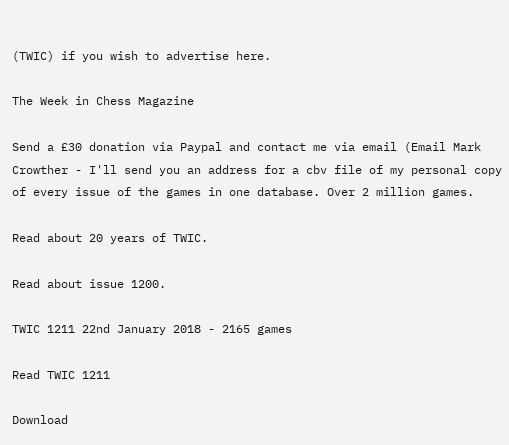(TWIC) if you wish to advertise here.

The Week in Chess Magazine

Send a £30 donation via Paypal and contact me via email (Email Mark Crowther - I'll send you an address for a cbv file of my personal copy of every issue of the games in one database. Over 2 million games.

Read about 20 years of TWIC.

Read about issue 1200.

TWIC 1211 22nd January 2018 - 2165 games

Read TWIC 1211

Download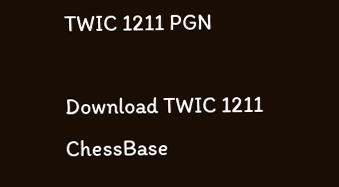TWIC 1211 PGN

Download TWIC 1211 ChessBase